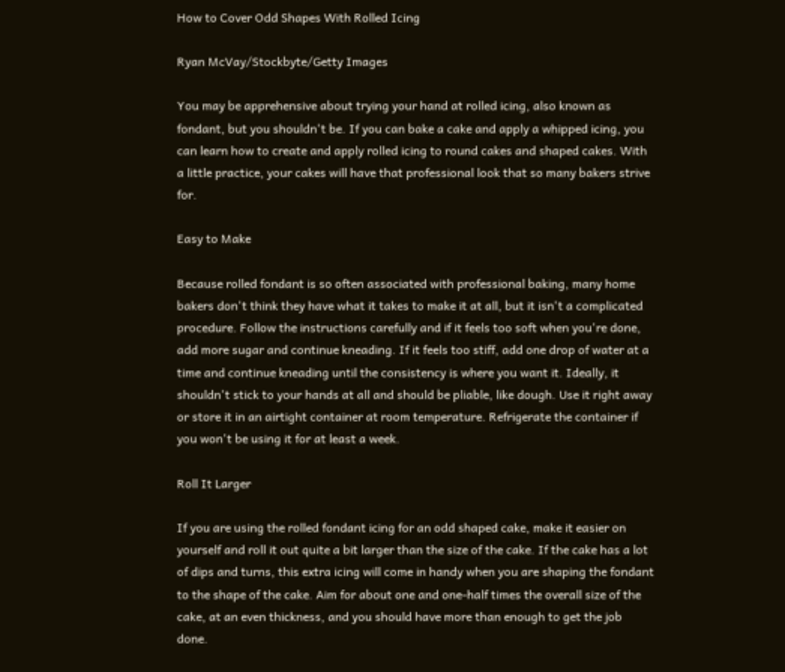How to Cover Odd Shapes With Rolled Icing

Ryan McVay/Stockbyte/Getty Images

You may be apprehensive about trying your hand at rolled icing, also known as fondant, but you shouldn't be. If you can bake a cake and apply a whipped icing, you can learn how to create and apply rolled icing to round cakes and shaped cakes. With a little practice, your cakes will have that professional look that so many bakers strive for.

Easy to Make

Because rolled fondant is so often associated with professional baking, many home bakers don't think they have what it takes to make it at all, but it isn't a complicated procedure. Follow the instructions carefully and if it feels too soft when you're done, add more sugar and continue kneading. If it feels too stiff, add one drop of water at a time and continue kneading until the consistency is where you want it. Ideally, it shouldn't stick to your hands at all and should be pliable, like dough. Use it right away or store it in an airtight container at room temperature. Refrigerate the container if you won't be using it for at least a week.

Roll It Larger

If you are using the rolled fondant icing for an odd shaped cake, make it easier on yourself and roll it out quite a bit larger than the size of the cake. If the cake has a lot of dips and turns, this extra icing will come in handy when you are shaping the fondant to the shape of the cake. Aim for about one and one-half times the overall size of the cake, at an even thickness, and you should have more than enough to get the job done.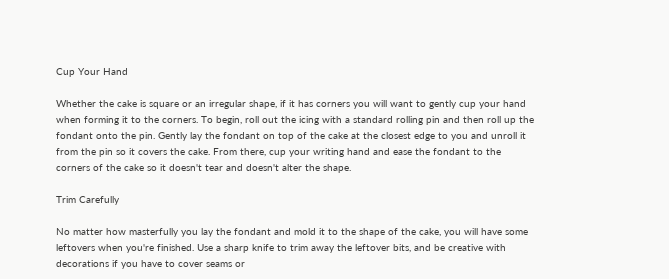Cup Your Hand

Whether the cake is square or an irregular shape, if it has corners you will want to gently cup your hand when forming it to the corners. To begin, roll out the icing with a standard rolling pin and then roll up the fondant onto the pin. Gently lay the fondant on top of the cake at the closest edge to you and unroll it from the pin so it covers the cake. From there, cup your writing hand and ease the fondant to the corners of the cake so it doesn't tear and doesn't alter the shape.

Trim Carefully

No matter how masterfully you lay the fondant and mold it to the shape of the cake, you will have some leftovers when you're finished. Use a sharp knife to trim away the leftover bits, and be creative with decorations if you have to cover seams or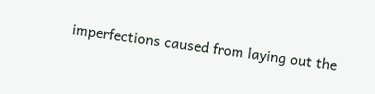imperfections caused from laying out the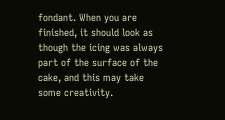fondant. When you are finished, it should look as though the icing was always part of the surface of the cake, and this may take some creativity.